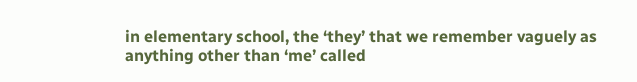in elementary school, the ‘they’ that we remember vaguely as anything other than ‘me’ called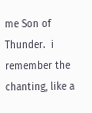me Son of Thunder.  i remember the chanting, like a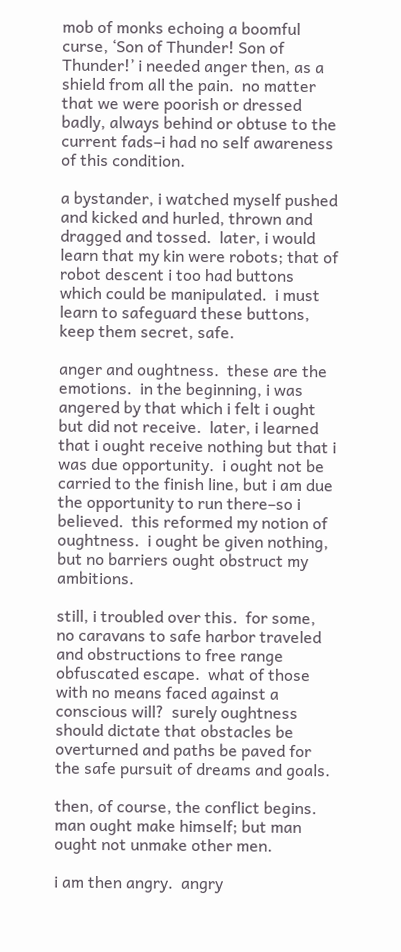mob of monks echoing a boomful curse, ‘Son of Thunder! Son of Thunder!’ i needed anger then, as a shield from all the pain.  no matter that we were poorish or dressed badly, always behind or obtuse to the current fads–i had no self awareness of this condition.

a bystander, i watched myself pushed and kicked and hurled, thrown and dragged and tossed.  later, i would learn that my kin were robots; that of robot descent i too had buttons which could be manipulated.  i must learn to safeguard these buttons, keep them secret, safe.

anger and oughtness.  these are the emotions.  in the beginning, i was angered by that which i felt i ought but did not receive.  later, i learned that i ought receive nothing but that i was due opportunity.  i ought not be carried to the finish line, but i am due the opportunity to run there–so i believed.  this reformed my notion of oughtness.  i ought be given nothing, but no barriers ought obstruct my ambitions.

still, i troubled over this.  for some, no caravans to safe harbor traveled and obstructions to free range obfuscated escape.  what of those with no means faced against a conscious will?  surely oughtness should dictate that obstacles be overturned and paths be paved for the safe pursuit of dreams and goals.

then, of course, the conflict begins.  man ought make himself; but man ought not unmake other men.

i am then angry.  angry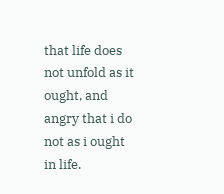that life does not unfold as it ought, and angry that i do not as i ought in life.